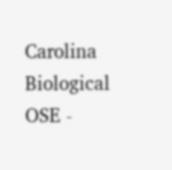Carolina Biological OSE -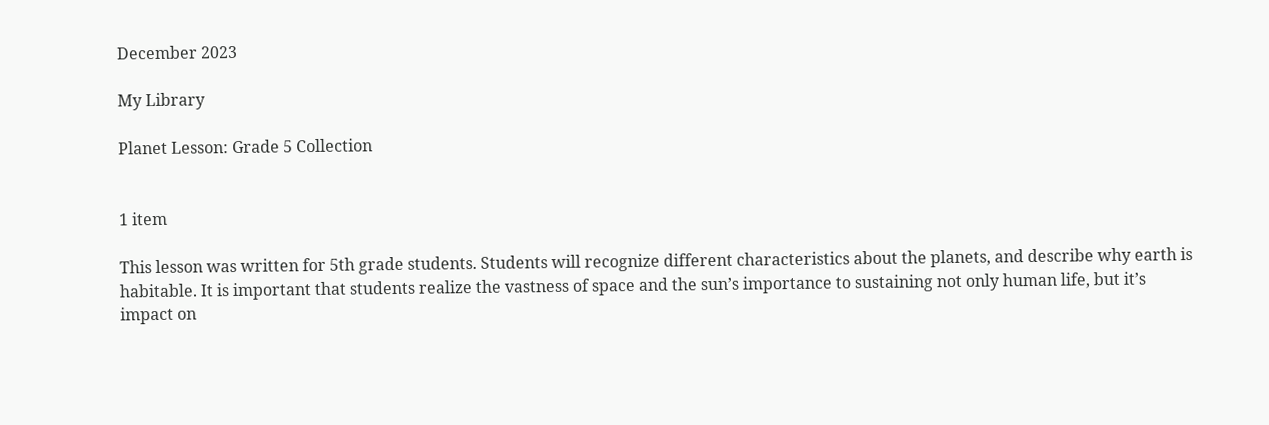December 2023

My Library

Planet Lesson: Grade 5 Collection


1 item

This lesson was written for 5th grade students. Students will recognize different characteristics about the planets, and describe why earth is habitable. It is important that students realize the vastness of space and the sun’s importance to sustaining not only human life, but it’s impact on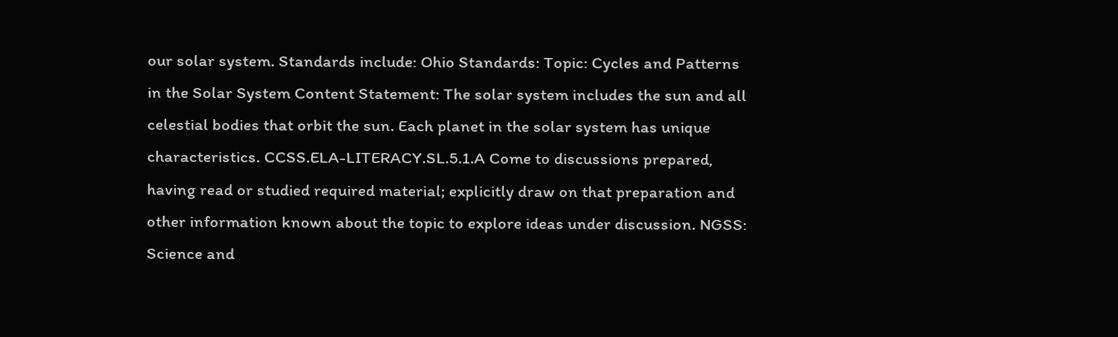our solar system. Standards include: Ohio Standards: Topic: Cycles and Patterns in the Solar System Content Statement: The solar system includes the sun and all celestial bodies that orbit the sun. Each planet in the solar system has unique characteristics. CCSS.ELA-LITERACY.SL.5.1.A Come to discussions prepared, having read or studied required material; explicitly draw on that preparation and other information known about the topic to explore ideas under discussion. NGSS: Science and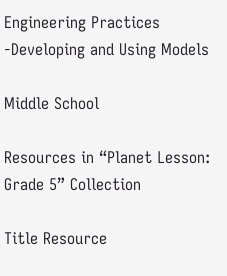Engineering Practices -Developing and Using Models

Middle School

Resources in “Planet Lesson: Grade 5” Collection

Title Resource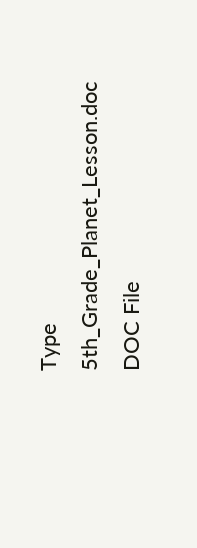Type
5th_Grade_Planet_Lesson.doc DOC File